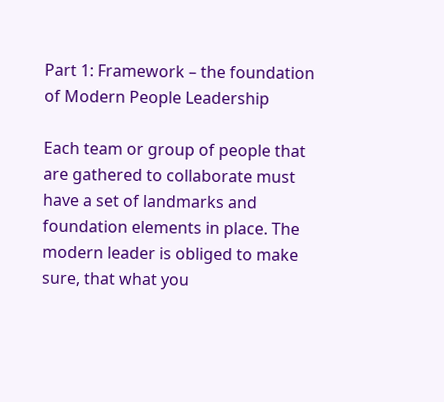Part 1: Framework – the foundation of Modern People Leadership

Each team or group of people that are gathered to collaborate must have a set of landmarks and foundation elements in place. The modern leader is obliged to make sure, that what you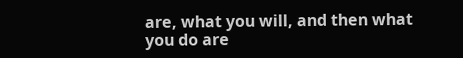are, what you will, and then what you do are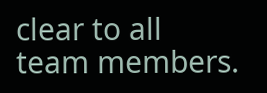clear to all team members.